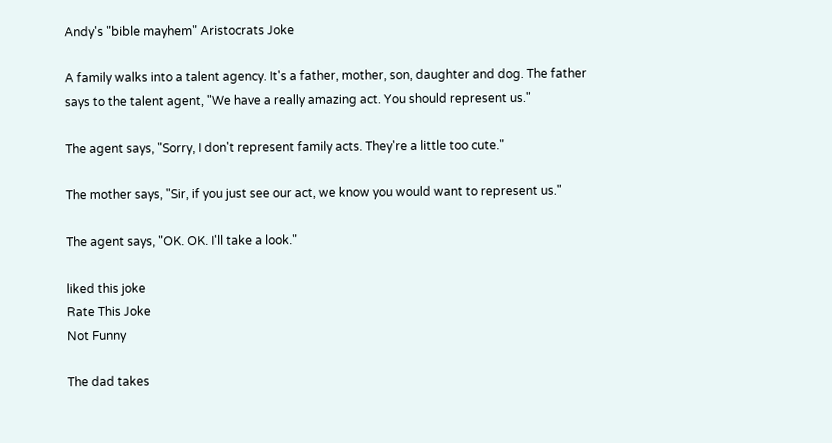Andy's "bible mayhem" Aristocrats Joke

A family walks into a talent agency. It's a father, mother, son, daughter and dog. The father says to the talent agent, "We have a really amazing act. You should represent us."

The agent says, "Sorry, I don't represent family acts. They're a little too cute."

The mother says, "Sir, if you just see our act, we know you would want to represent us."

The agent says, "OK. OK. I'll take a look."

liked this joke
Rate This Joke
Not Funny

The dad takes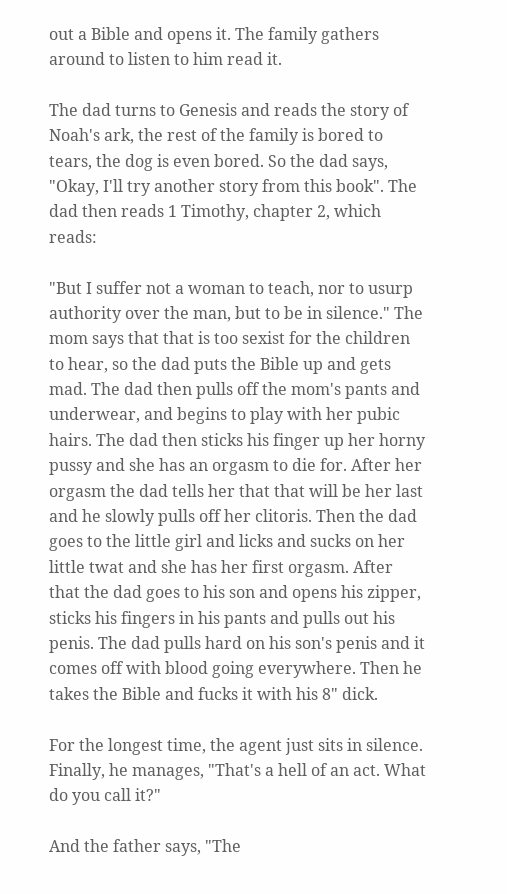out a Bible and opens it. The family gathers around to listen to him read it.

The dad turns to Genesis and reads the story of Noah's ark, the rest of the family is bored to tears, the dog is even bored. So the dad says, "Okay, I'll try another story from this book". The dad then reads 1 Timothy, chapter 2, which reads:

"But I suffer not a woman to teach, nor to usurp authority over the man, but to be in silence." The mom says that that is too sexist for the children to hear, so the dad puts the Bible up and gets mad. The dad then pulls off the mom's pants and underwear, and begins to play with her pubic hairs. The dad then sticks his finger up her horny pussy and she has an orgasm to die for. After her orgasm the dad tells her that that will be her last and he slowly pulls off her clitoris. Then the dad goes to the little girl and licks and sucks on her little twat and she has her first orgasm. After that the dad goes to his son and opens his zipper, sticks his fingers in his pants and pulls out his penis. The dad pulls hard on his son's penis and it comes off with blood going everywhere. Then he takes the Bible and fucks it with his 8" dick.

For the longest time, the agent just sits in silence. Finally, he manages, "That's a hell of an act. What do you call it?"

And the father says, "The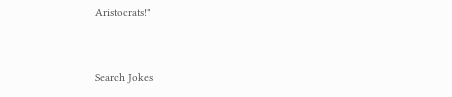Aristocrats!"


Search Jokes